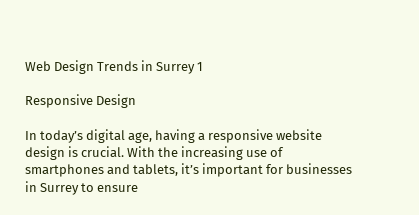Web Design Trends in Surrey 1

Responsive Design

In today’s digital age, having a responsive website design is crucial. With the increasing use of smartphones and tablets, it’s important for businesses in Surrey to ensure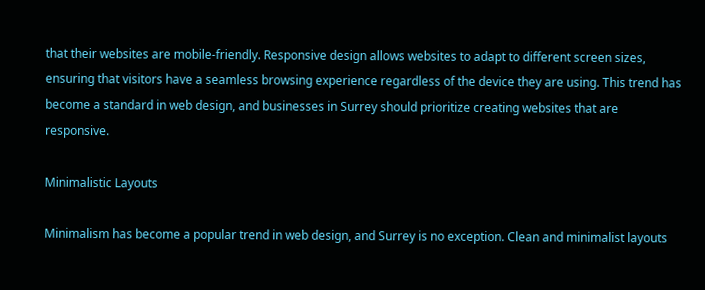that their websites are mobile-friendly. Responsive design allows websites to adapt to different screen sizes, ensuring that visitors have a seamless browsing experience regardless of the device they are using. This trend has become a standard in web design, and businesses in Surrey should prioritize creating websites that are responsive.

Minimalistic Layouts

Minimalism has become a popular trend in web design, and Surrey is no exception. Clean and minimalist layouts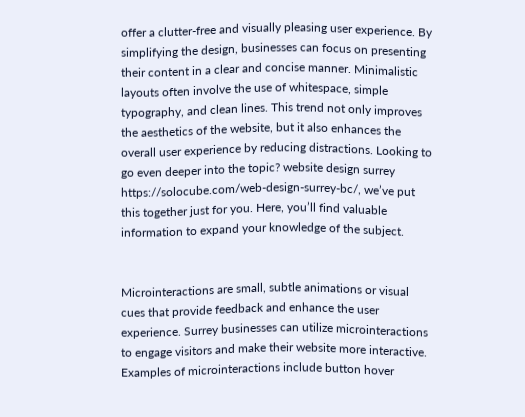offer a clutter-free and visually pleasing user experience. By simplifying the design, businesses can focus on presenting their content in a clear and concise manner. Minimalistic layouts often involve the use of whitespace, simple typography, and clean lines. This trend not only improves the aesthetics of the website, but it also enhances the overall user experience by reducing distractions. Looking to go even deeper into the topic? website design surrey https://solocube.com/web-design-surrey-bc/, we’ve put this together just for you. Here, you’ll find valuable information to expand your knowledge of the subject.


Microinteractions are small, subtle animations or visual cues that provide feedback and enhance the user experience. Surrey businesses can utilize microinteractions to engage visitors and make their website more interactive. Examples of microinteractions include button hover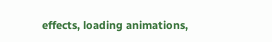effects, loading animations,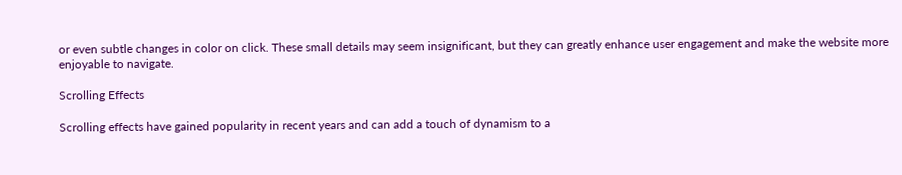or even subtle changes in color on click. These small details may seem insignificant, but they can greatly enhance user engagement and make the website more enjoyable to navigate.

Scrolling Effects

Scrolling effects have gained popularity in recent years and can add a touch of dynamism to a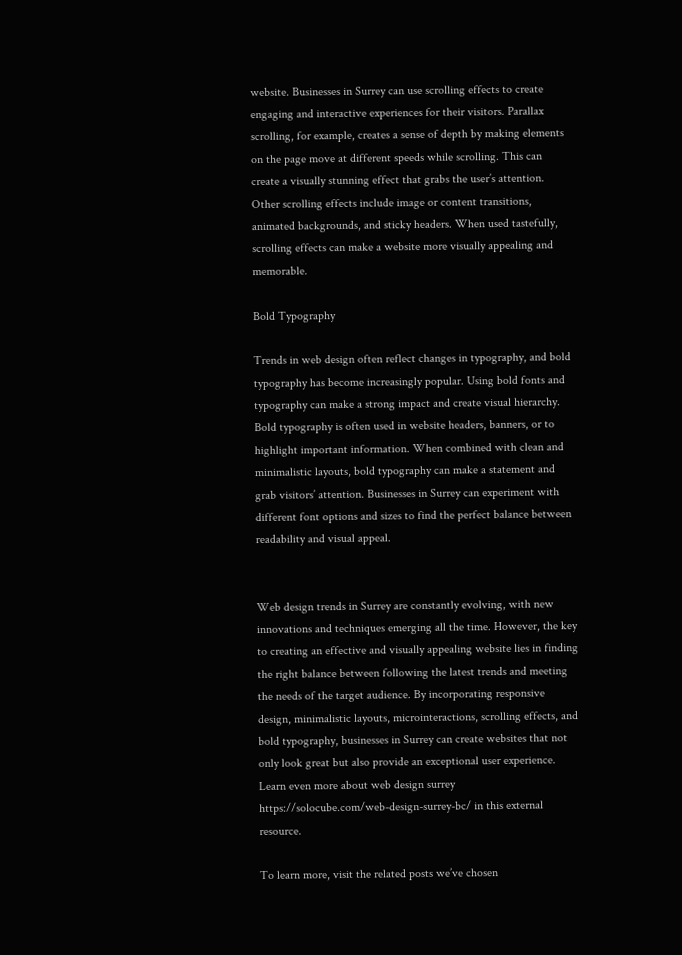website. Businesses in Surrey can use scrolling effects to create engaging and interactive experiences for their visitors. Parallax scrolling, for example, creates a sense of depth by making elements on the page move at different speeds while scrolling. This can create a visually stunning effect that grabs the user’s attention. Other scrolling effects include image or content transitions, animated backgrounds, and sticky headers. When used tastefully, scrolling effects can make a website more visually appealing and memorable.

Bold Typography

Trends in web design often reflect changes in typography, and bold typography has become increasingly popular. Using bold fonts and typography can make a strong impact and create visual hierarchy. Bold typography is often used in website headers, banners, or to highlight important information. When combined with clean and minimalistic layouts, bold typography can make a statement and grab visitors’ attention. Businesses in Surrey can experiment with different font options and sizes to find the perfect balance between readability and visual appeal.


Web design trends in Surrey are constantly evolving, with new innovations and techniques emerging all the time. However, the key to creating an effective and visually appealing website lies in finding the right balance between following the latest trends and meeting the needs of the target audience. By incorporating responsive design, minimalistic layouts, microinteractions, scrolling effects, and bold typography, businesses in Surrey can create websites that not only look great but also provide an exceptional user experience. Learn even more about web design surrey https://solocube.com/web-design-surrey-bc/ in this external resource.

To learn more, visit the related posts we’ve chosen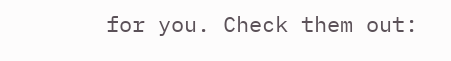for you. Check them out: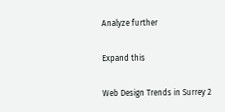Analyze further

Expand this

Web Design Trends in Surrey 2